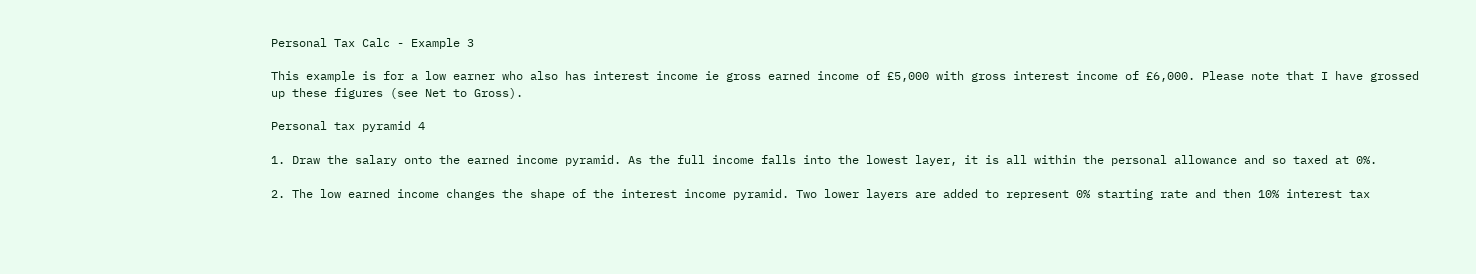Personal Tax Calc - Example 3

This example is for a low earner who also has interest income ie gross earned income of £5,000 with gross interest income of £6,000. Please note that I have grossed up these figures (see Net to Gross).

Personal tax pyramid 4

1. Draw the salary onto the earned income pyramid. As the full income falls into the lowest layer, it is all within the personal allowance and so taxed at 0%.

2. The low earned income changes the shape of the interest income pyramid. Two lower layers are added to represent 0% starting rate and then 10% interest tax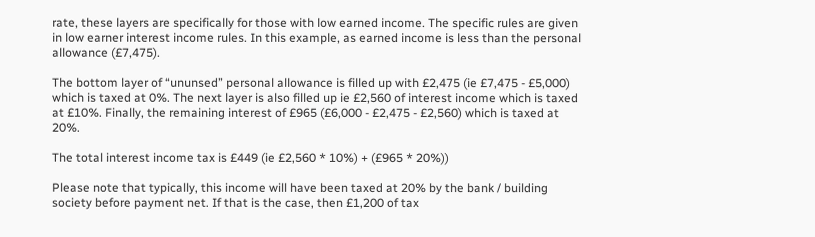rate, these layers are specifically for those with low earned income. The specific rules are given in low earner interest income rules. In this example, as earned income is less than the personal allowance (£7,475).

The bottom layer of “ununsed” personal allowance is filled up with £2,475 (ie £7,475 - £5,000) which is taxed at 0%. The next layer is also filled up ie £2,560 of interest income which is taxed at £10%. Finally, the remaining interest of £965 (£6,000 - £2,475 - £2,560) which is taxed at 20%.

The total interest income tax is £449 (ie £2,560 * 10%) + (£965 * 20%))

Please note that typically, this income will have been taxed at 20% by the bank / building society before payment net. If that is the case, then £1,200 of tax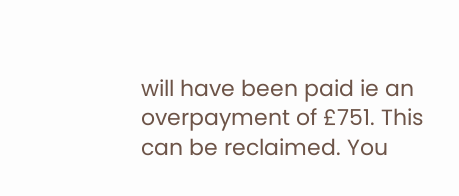will have been paid ie an overpayment of £751. This can be reclaimed. You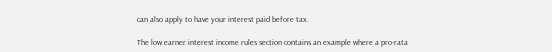can also apply to have your interest paid before tax.

The low earner interest income rules section contains an example where a pro-rata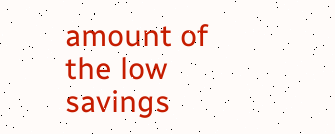amount of the low savings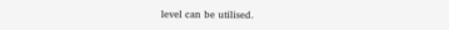level can be utilised.